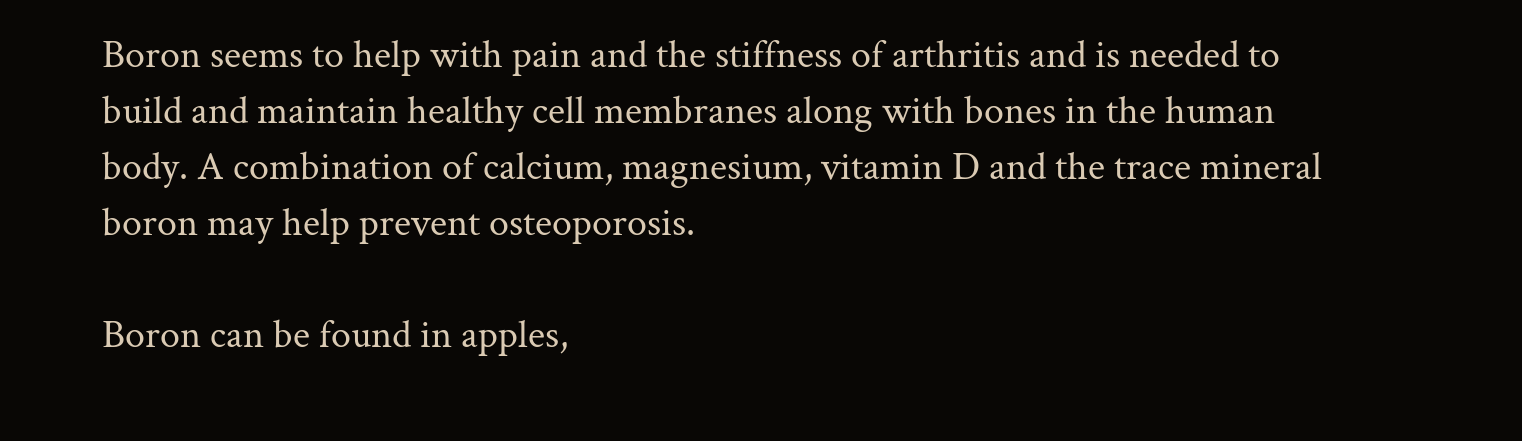Boron seems to help with pain and the stiffness of arthritis and is needed to build and maintain healthy cell membranes along with bones in the human body. A combination of calcium, magnesium, vitamin D and the trace mineral boron may help prevent osteoporosis.

Boron can be found in apples,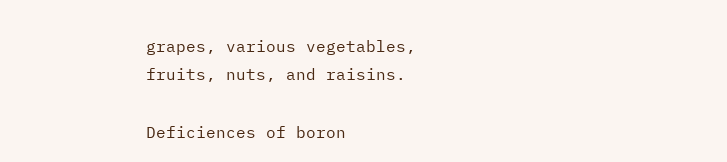grapes, various vegetables, fruits, nuts, and raisins.

Deficiences of boron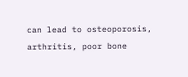can lead to osteoporosis, arthritis, poor bone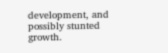development, and possibly stunted growth.